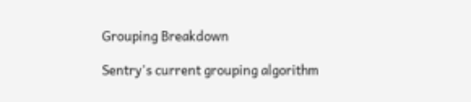Grouping Breakdown

Sentry's current grouping algorithm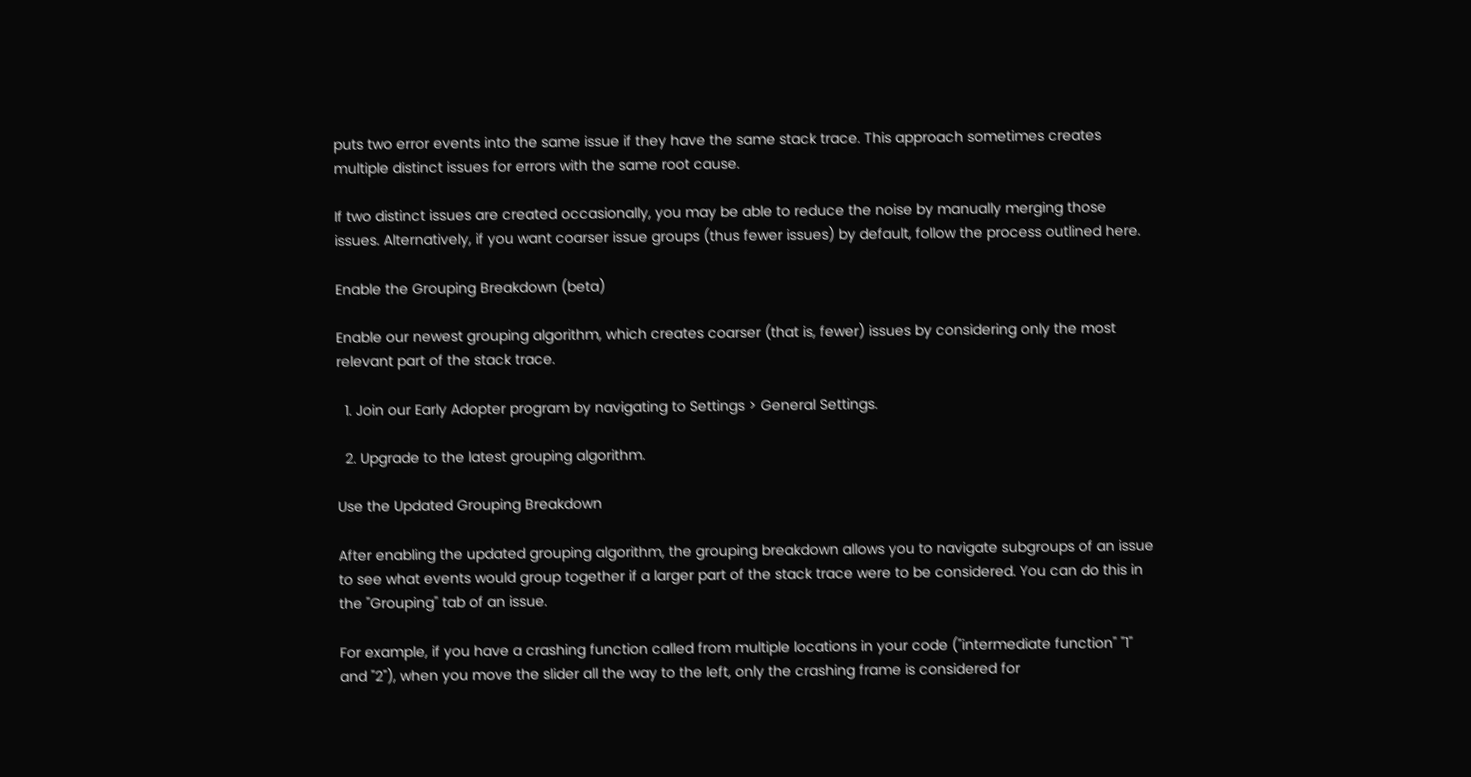puts two error events into the same issue if they have the same stack trace. This approach sometimes creates multiple distinct issues for errors with the same root cause.

If two distinct issues are created occasionally, you may be able to reduce the noise by manually merging those issues. Alternatively, if you want coarser issue groups (thus fewer issues) by default, follow the process outlined here.

Enable the Grouping Breakdown (beta)

Enable our newest grouping algorithm, which creates coarser (that is, fewer) issues by considering only the most relevant part of the stack trace.

  1. Join our Early Adopter program by navigating to Settings > General Settings.

  2. Upgrade to the latest grouping algorithm.

Use the Updated Grouping Breakdown

After enabling the updated grouping algorithm, the grouping breakdown allows you to navigate subgroups of an issue to see what events would group together if a larger part of the stack trace were to be considered. You can do this in the "Grouping" tab of an issue.

For example, if you have a crashing function called from multiple locations in your code ("intermediate function" "1" and "2"), when you move the slider all the way to the left, only the crashing frame is considered for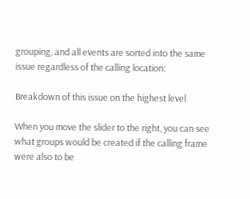grouping, and all events are sorted into the same issue regardless of the calling location:

Breakdown of this issue on the highest level

When you move the slider to the right, you can see what groups would be created if the calling frame were also to be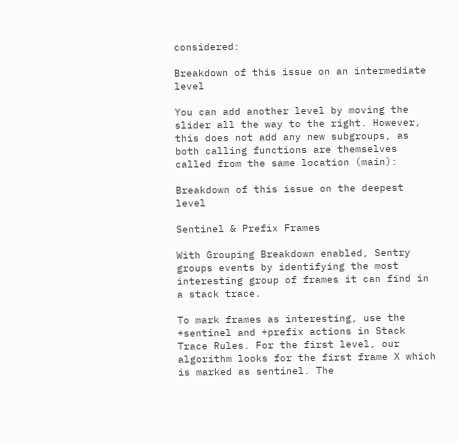considered:

Breakdown of this issue on an intermediate level

You can add another level by moving the slider all the way to the right. However, this does not add any new subgroups, as both calling functions are themselves called from the same location (main):

Breakdown of this issue on the deepest level

Sentinel & Prefix Frames

With Grouping Breakdown enabled, Sentry groups events by identifying the most interesting group of frames it can find in a stack trace.

To mark frames as interesting, use the +sentinel and +prefix actions in Stack Trace Rules. For the first level, our algorithm looks for the first frame X which is marked as sentinel. The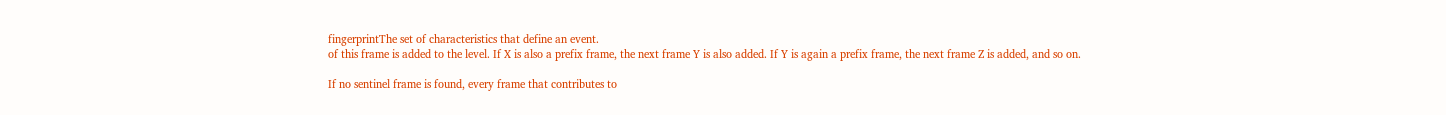fingerprintThe set of characteristics that define an event.
of this frame is added to the level. If X is also a prefix frame, the next frame Y is also added. If Y is again a prefix frame, the next frame Z is added, and so on.

If no sentinel frame is found, every frame that contributes to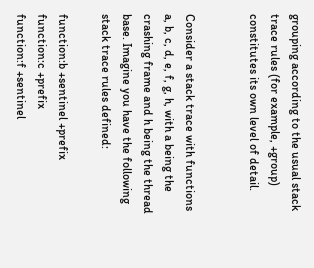grouping according to the usual stack trace rules (for example, +group) constitutes its own level of detail.


Consider a stack trace with functions a, b, c, d, e, f, g, h, with a being the crashing frame and h being the thread base. Imagine you have the following stack trace rules defined:

function:b +sentinel +prefix
function:c +prefix
function:f +sentinel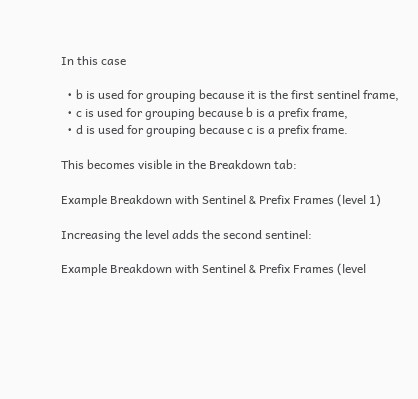In this case

  • b is used for grouping because it is the first sentinel frame,
  • c is used for grouping because b is a prefix frame,
  • d is used for grouping because c is a prefix frame.

This becomes visible in the Breakdown tab:

Example Breakdown with Sentinel & Prefix Frames (level 1)

Increasing the level adds the second sentinel:

Example Breakdown with Sentinel & Prefix Frames (level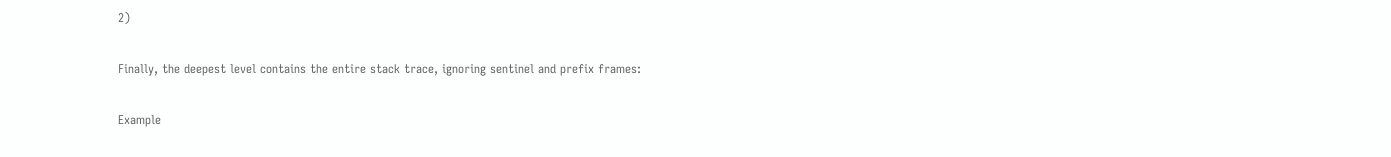2)

Finally, the deepest level contains the entire stack trace, ignoring sentinel and prefix frames:

Example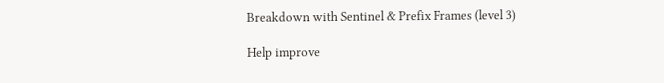Breakdown with Sentinel & Prefix Frames (level 3)

Help improve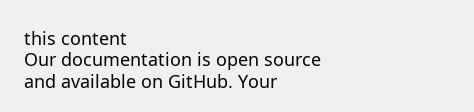this content
Our documentation is open source and available on GitHub. Your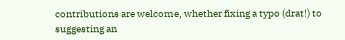contributions are welcome, whether fixing a typo (drat!) to suggesting an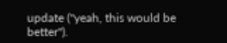update ("yeah, this would be better").